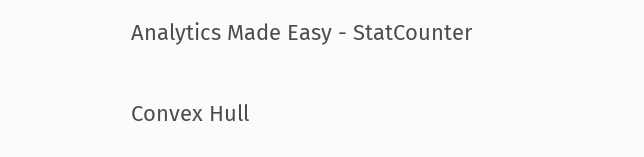Analytics Made Easy - StatCounter

Convex Hull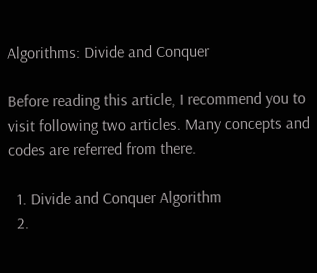Algorithms: Divide and Conquer

Before reading this article, I recommend you to visit following two articles. Many concepts and codes are referred from there.

  1. Divide and Conquer Algorithm
  2.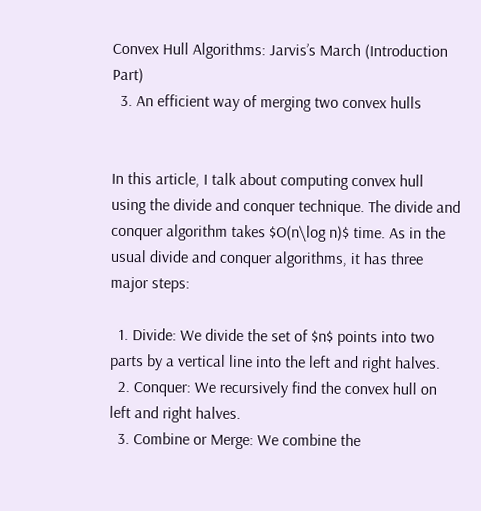Convex Hull Algorithms: Jarvis’s March (Introduction Part)
  3. An efficient way of merging two convex hulls


In this article, I talk about computing convex hull using the divide and conquer technique. The divide and conquer algorithm takes $O(n\log n)$ time. As in the usual divide and conquer algorithms, it has three major steps:

  1. Divide: We divide the set of $n$ points into two parts by a vertical line into the left and right halves.
  2. Conquer: We recursively find the convex hull on left and right halves.
  3. Combine or Merge: We combine the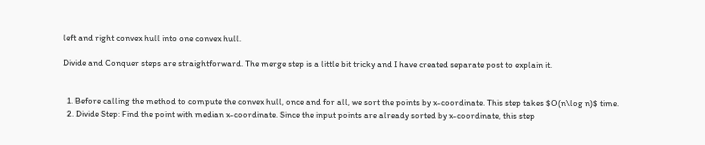left and right convex hull into one convex hull.

Divide and Conquer steps are straightforward. The merge step is a little bit tricky and I have created separate post to explain it.


  1. Before calling the method to compute the convex hull, once and for all, we sort the points by x-coordinate. This step takes $O(n\log n)$ time.
  2. Divide Step: Find the point with median x-coordinate. Since the input points are already sorted by x-coordinate, this step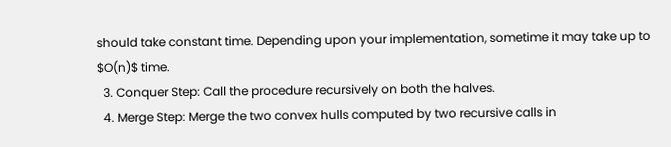should take constant time. Depending upon your implementation, sometime it may take up to $O(n)$ time.
  3. Conquer Step: Call the procedure recursively on both the halves.
  4. Merge Step: Merge the two convex hulls computed by two recursive calls in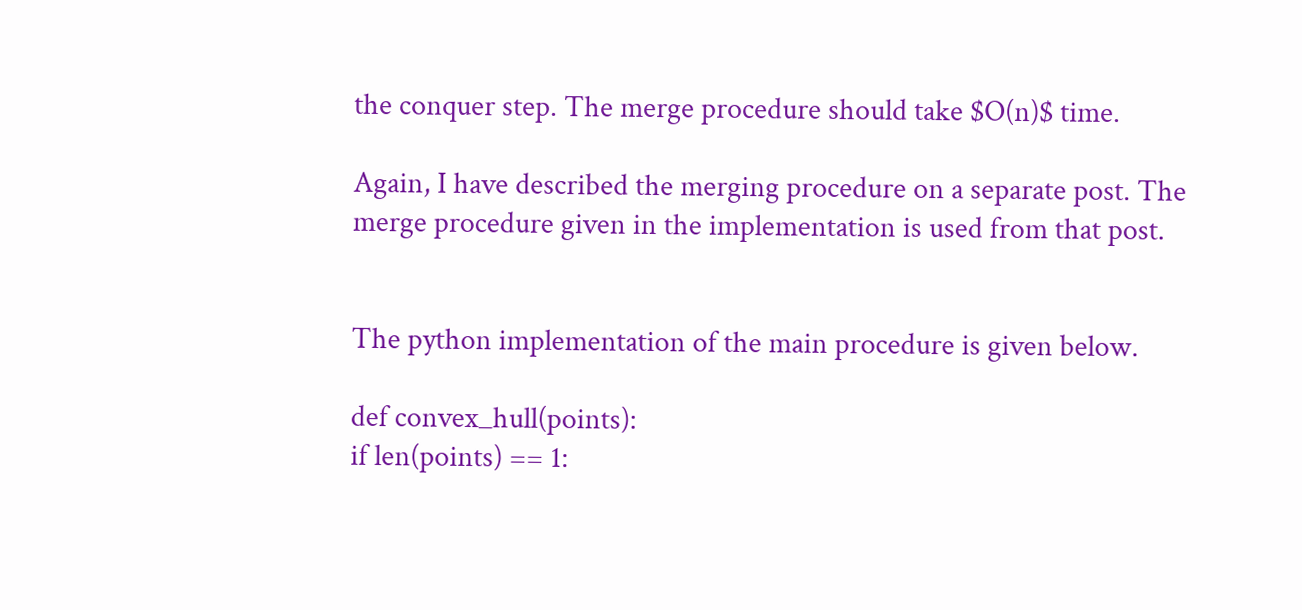the conquer step. The merge procedure should take $O(n)$ time.

Again, I have described the merging procedure on a separate post. The merge procedure given in the implementation is used from that post.


The python implementation of the main procedure is given below.

def convex_hull(points):
if len(points) == 1: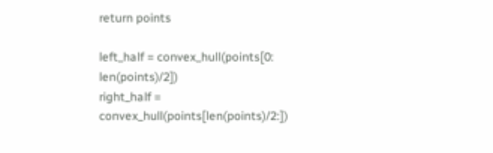return points

left_half = convex_hull(points[0: len(points)/2])
right_half = convex_hull(points[len(points)/2:])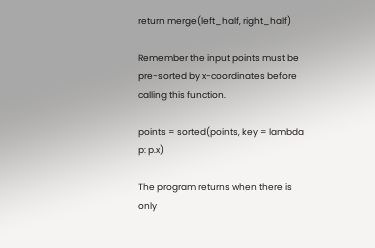return merge(left_half, right_half)

Remember the input points must be pre-sorted by x-coordinates before calling this function.

points = sorted(points, key = lambda p: p.x)

The program returns when there is only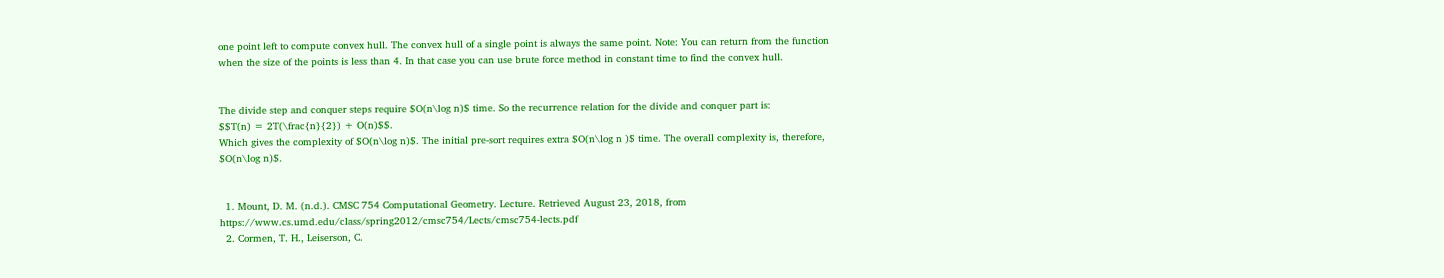one point left to compute convex hull. The convex hull of a single point is always the same point. Note: You can return from the function when the size of the points is less than 4. In that case you can use brute force method in constant time to find the convex hull.


The divide step and conquer steps require $O(n\log n)$ time. So the recurrence relation for the divide and conquer part is:
$$T(n) = 2T(\frac{n}{2}) + O(n)$$.
Which gives the complexity of $O(n\log n)$. The initial pre-sort requires extra $O(n\log n )$ time. The overall complexity is, therefore, $O(n\log n)$.


  1. Mount, D. M. (n.d.). CMSC 754 Computational Geometry. Lecture. Retrieved August 23, 2018, from https://www.cs.umd.edu/class/spring2012/cmsc754/Lects/cmsc754-lects.pdf
  2. Cormen, T. H., Leiserson, C.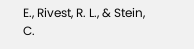E., Rivest, R. L., & Stein, C.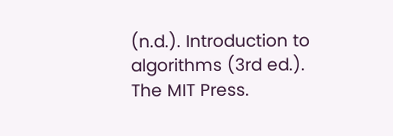(n.d.). Introduction to algorithms (3rd ed.). The MIT Press.